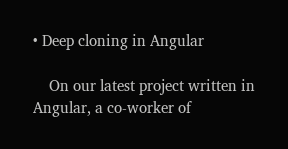• Deep cloning in Angular

    On our latest project written in Angular, a co-worker of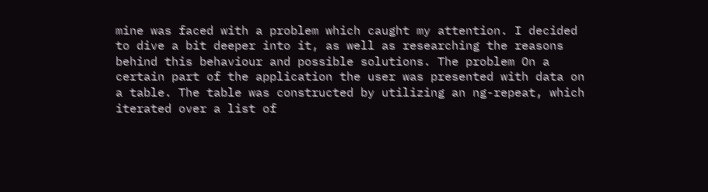mine was faced with a problem which caught my attention. I decided to dive a bit deeper into it, as well as researching the reasons behind this behaviour and possible solutions. The problem On a certain part of the application the user was presented with data on a table. The table was constructed by utilizing an ng-repeat, which iterated over a list of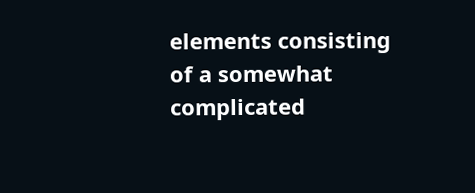elements consisting of a somewhat complicated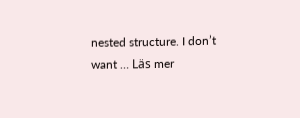nested structure. I don’t want … Läs mer